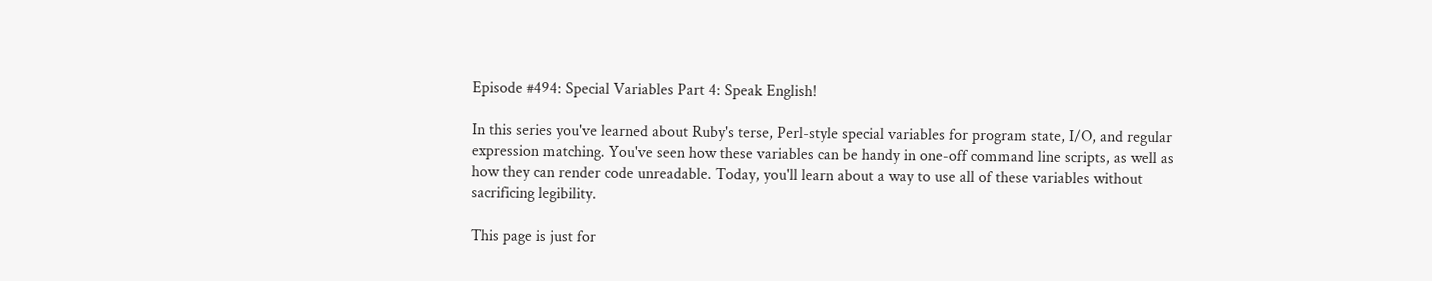Episode #494: Special Variables Part 4: Speak English!

In this series you've learned about Ruby's terse, Perl-style special variables for program state, I/O, and regular expression matching. You've seen how these variables can be handy in one-off command line scripts, as well as how they can render code unreadable. Today, you'll learn about a way to use all of these variables without sacrificing legibility.

This page is just for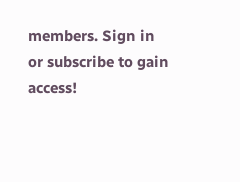members. Sign in or subscribe to gain access!